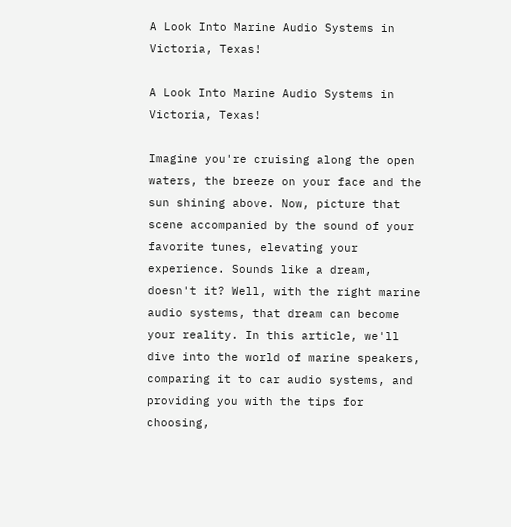A Look Into Marine Audio Systems in Victoria, Texas!

A Look Into Marine Audio Systems in Victoria, Texas!

Imagine you're cruising along the open waters, the breeze on your face and the sun shining above. Now, picture that scene accompanied by the sound of your favorite tunes, elevating your experience. Sounds like a dream, doesn't it? Well, with the right marine audio systems, that dream can become your reality. In this article, we'll dive into the world of marine speakers, comparing it to car audio systems, and providing you with the tips for choosing,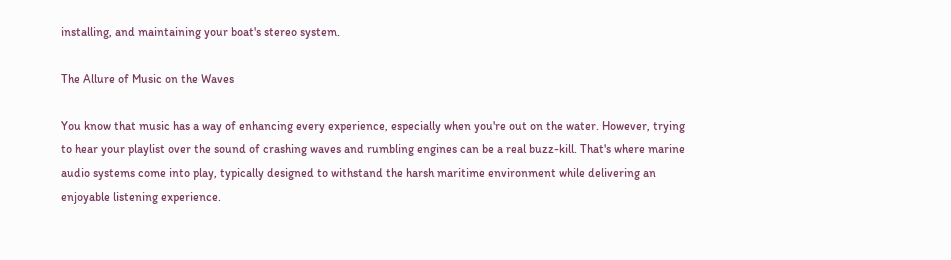installing, and maintaining your boat's stereo system.

The Allure of Music on the Waves

You know that music has a way of enhancing every experience, especially when you're out on the water. However, trying to hear your playlist over the sound of crashing waves and rumbling engines can be a real buzz-kill. That's where marine audio systems come into play, typically designed to withstand the harsh maritime environment while delivering an enjoyable listening experience.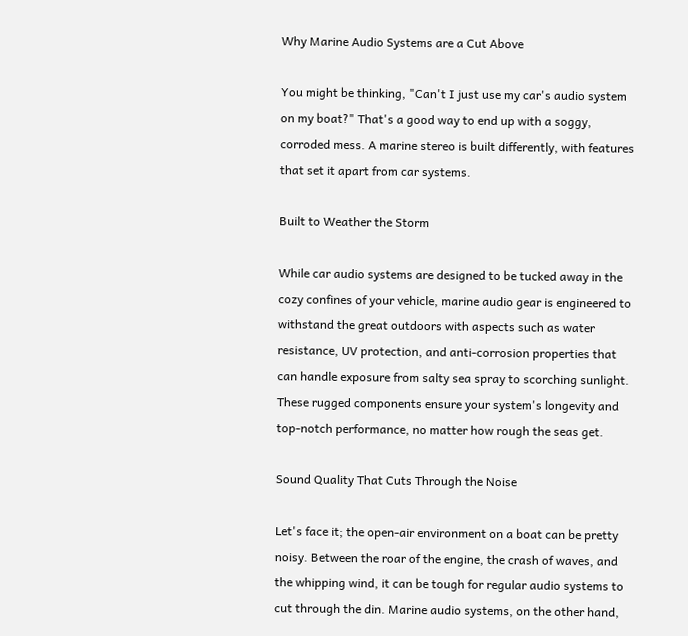Why Marine Audio Systems are a Cut Above

You might be thinking, "Can't I just use my car's audio system on my boat?" That's a good way to end up with a soggy, corroded mess. A marine stereo is built differently, with features that set it apart from car systems.

Built to Weather the Storm

While car audio systems are designed to be tucked away in the cozy confines of your vehicle, marine audio gear is engineered to withstand the great outdoors with aspects such as water resistance, UV protection, and anti-corrosion properties that can handle exposure from salty sea spray to scorching sunlight. These rugged components ensure your system's longevity and top-notch performance, no matter how rough the seas get.

Sound Quality That Cuts Through the Noise

Let's face it; the open-air environment on a boat can be pretty noisy. Between the roar of the engine, the crash of waves, and the whipping wind, it can be tough for regular audio systems to cut through the din. Marine audio systems, on the other hand,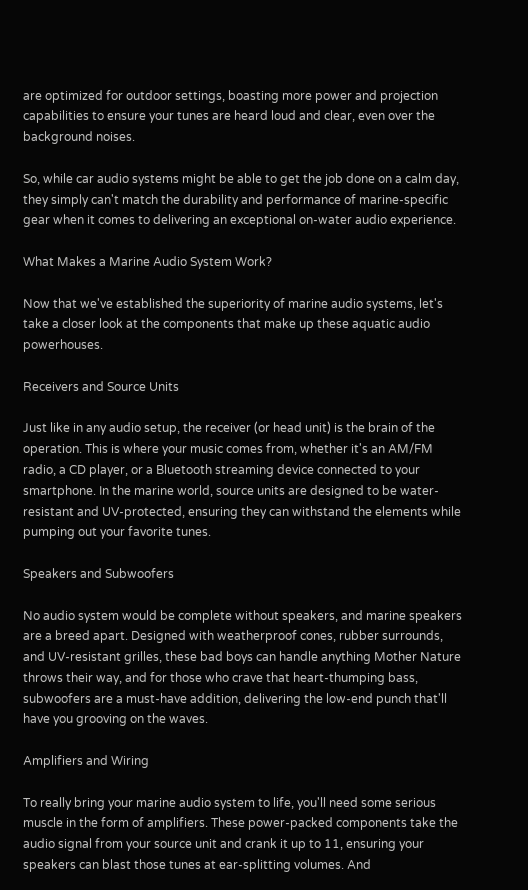are optimized for outdoor settings, boasting more power and projection capabilities to ensure your tunes are heard loud and clear, even over the background noises.

So, while car audio systems might be able to get the job done on a calm day, they simply can't match the durability and performance of marine-specific gear when it comes to delivering an exceptional on-water audio experience.

What Makes a Marine Audio System Work?

Now that we've established the superiority of marine audio systems, let's take a closer look at the components that make up these aquatic audio powerhouses.

Receivers and Source Units

Just like in any audio setup, the receiver (or head unit) is the brain of the operation. This is where your music comes from, whether it's an AM/FM radio, a CD player, or a Bluetooth streaming device connected to your smartphone. In the marine world, source units are designed to be water-resistant and UV-protected, ensuring they can withstand the elements while pumping out your favorite tunes.

Speakers and Subwoofers

No audio system would be complete without speakers, and marine speakers are a breed apart. Designed with weatherproof cones, rubber surrounds, and UV-resistant grilles, these bad boys can handle anything Mother Nature throws their way, and for those who crave that heart-thumping bass, subwoofers are a must-have addition, delivering the low-end punch that'll have you grooving on the waves.

Amplifiers and Wiring

To really bring your marine audio system to life, you'll need some serious muscle in the form of amplifiers. These power-packed components take the audio signal from your source unit and crank it up to 11, ensuring your speakers can blast those tunes at ear-splitting volumes. And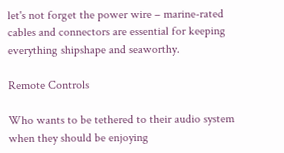let's not forget the power wire – marine-rated cables and connectors are essential for keeping everything shipshape and seaworthy.

Remote Controls

Who wants to be tethered to their audio system when they should be enjoying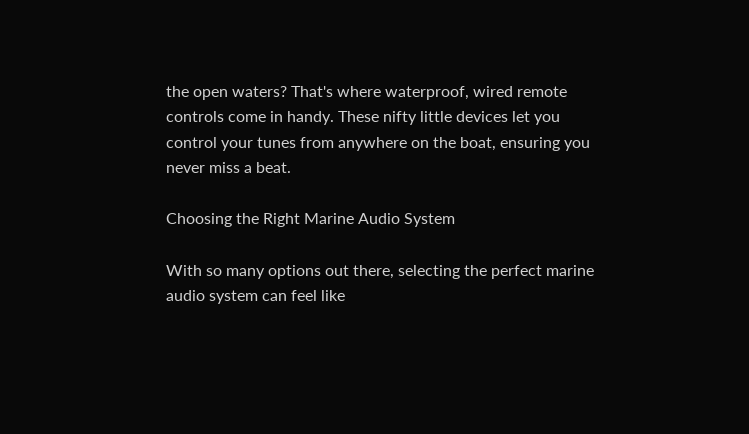the open waters? That's where waterproof, wired remote controls come in handy. These nifty little devices let you control your tunes from anywhere on the boat, ensuring you never miss a beat.

Choosing the Right Marine Audio System

With so many options out there, selecting the perfect marine audio system can feel like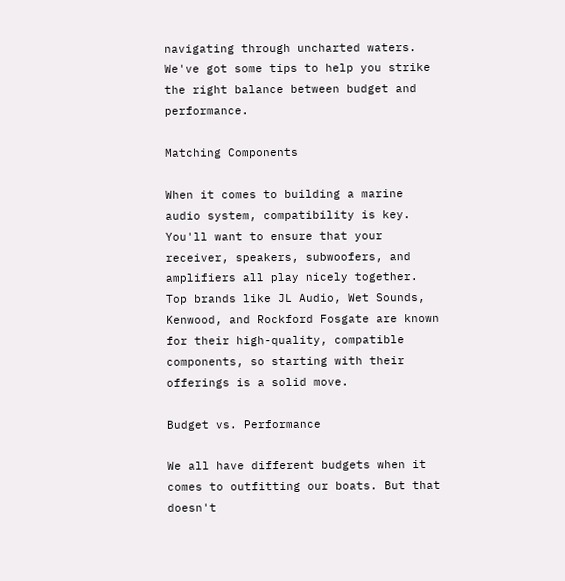navigating through uncharted waters. We've got some tips to help you strike the right balance between budget and performance.

Matching Components

When it comes to building a marine audio system, compatibility is key. You'll want to ensure that your receiver, speakers, subwoofers, and amplifiers all play nicely together. Top brands like JL Audio, Wet Sounds, Kenwood, and Rockford Fosgate are known for their high-quality, compatible components, so starting with their offerings is a solid move.

Budget vs. Performance

We all have different budgets when it comes to outfitting our boats. But that doesn't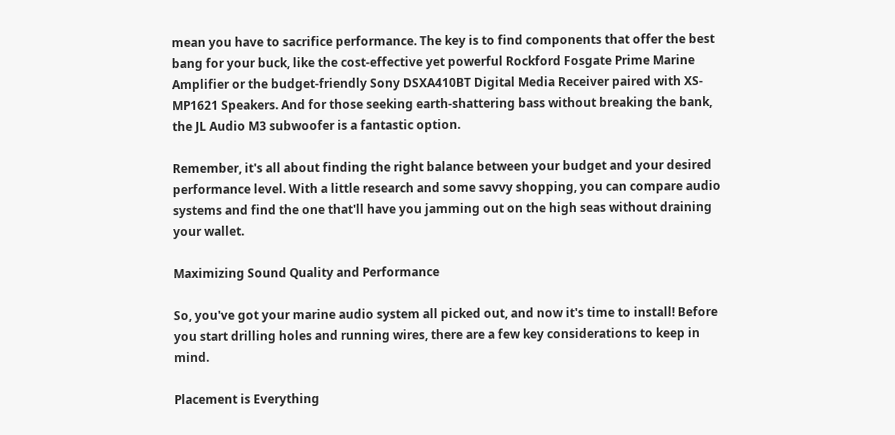mean you have to sacrifice performance. The key is to find components that offer the best bang for your buck, like the cost-effective yet powerful Rockford Fosgate Prime Marine Amplifier or the budget-friendly Sony DSXA410BT Digital Media Receiver paired with XS-MP1621 Speakers. And for those seeking earth-shattering bass without breaking the bank, the JL Audio M3 subwoofer is a fantastic option.

Remember, it's all about finding the right balance between your budget and your desired performance level. With a little research and some savvy shopping, you can compare audio systems and find the one that'll have you jamming out on the high seas without draining your wallet.

Maximizing Sound Quality and Performance

So, you've got your marine audio system all picked out, and now it's time to install! Before you start drilling holes and running wires, there are a few key considerations to keep in mind.

Placement is Everything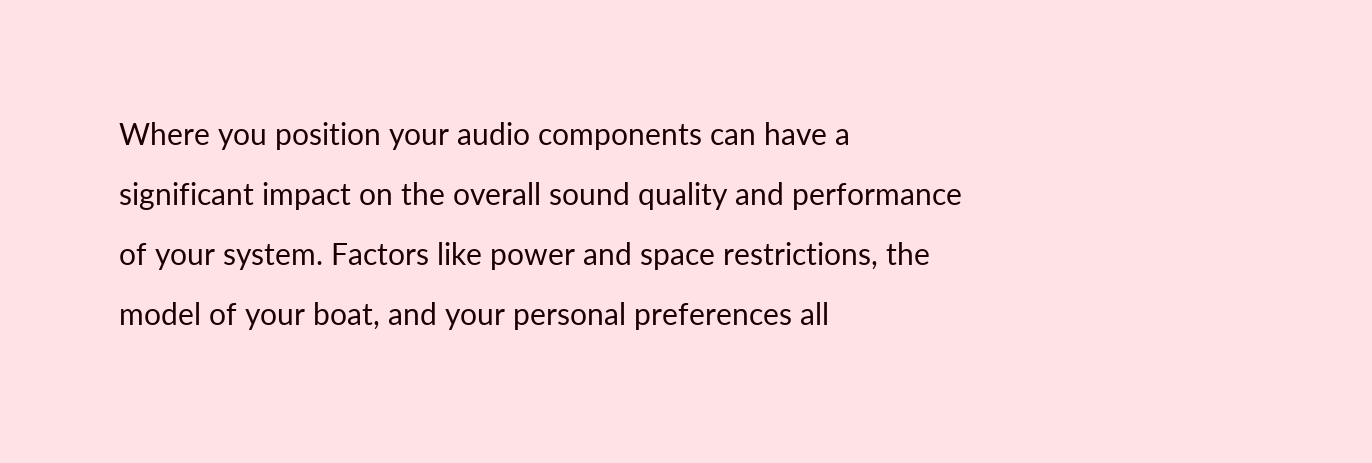Where you position your audio components can have a significant impact on the overall sound quality and performance of your system. Factors like power and space restrictions, the model of your boat, and your personal preferences all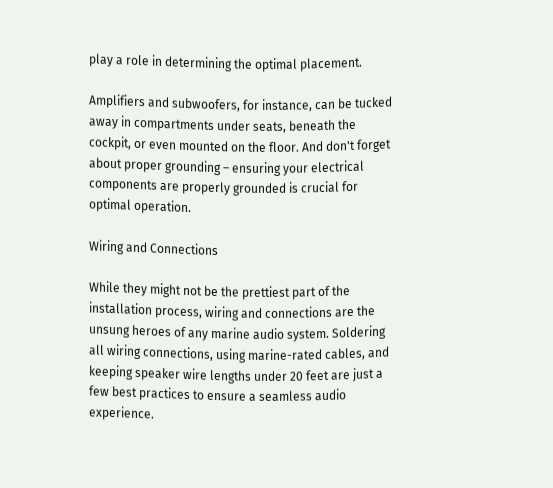play a role in determining the optimal placement.

Amplifiers and subwoofers, for instance, can be tucked away in compartments under seats, beneath the cockpit, or even mounted on the floor. And don't forget about proper grounding – ensuring your electrical components are properly grounded is crucial for optimal operation.

Wiring and Connections

While they might not be the prettiest part of the installation process, wiring and connections are the unsung heroes of any marine audio system. Soldering all wiring connections, using marine-rated cables, and keeping speaker wire lengths under 20 feet are just a few best practices to ensure a seamless audio experience.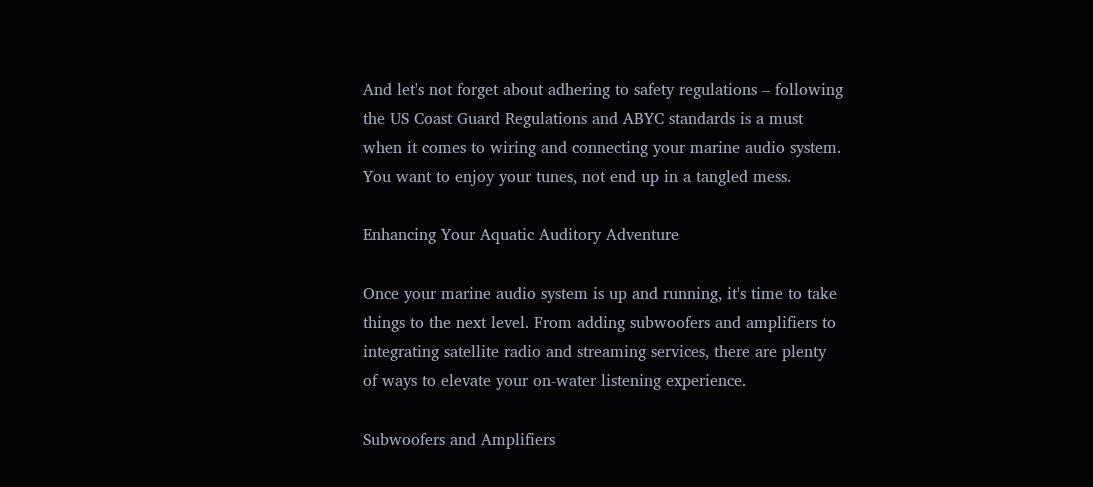And let's not forget about adhering to safety regulations – following the US Coast Guard Regulations and ABYC standards is a must when it comes to wiring and connecting your marine audio system. You want to enjoy your tunes, not end up in a tangled mess.

Enhancing Your Aquatic Auditory Adventure

Once your marine audio system is up and running, it's time to take things to the next level. From adding subwoofers and amplifiers to integrating satellite radio and streaming services, there are plenty of ways to elevate your on-water listening experience.

Subwoofers and Amplifiers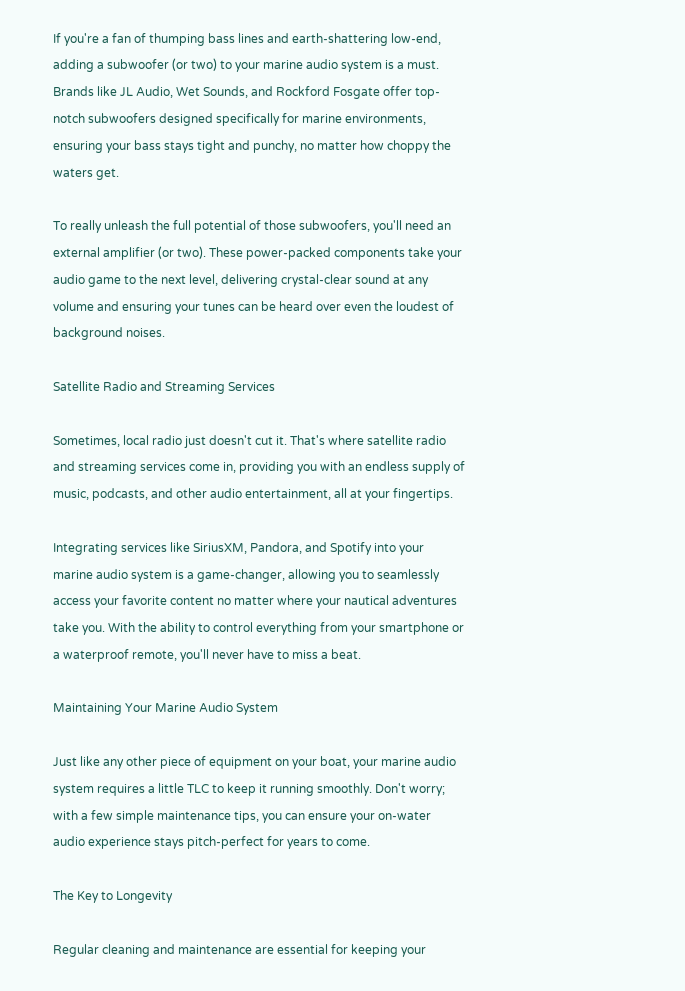If you're a fan of thumping bass lines and earth-shattering low-end, adding a subwoofer (or two) to your marine audio system is a must. Brands like JL Audio, Wet Sounds, and Rockford Fosgate offer top-notch subwoofers designed specifically for marine environments, ensuring your bass stays tight and punchy, no matter how choppy the waters get.

To really unleash the full potential of those subwoofers, you'll need an external amplifier (or two). These power-packed components take your audio game to the next level, delivering crystal-clear sound at any volume and ensuring your tunes can be heard over even the loudest of background noises.

Satellite Radio and Streaming Services

Sometimes, local radio just doesn't cut it. That's where satellite radio and streaming services come in, providing you with an endless supply of music, podcasts, and other audio entertainment, all at your fingertips.

Integrating services like SiriusXM, Pandora, and Spotify into your marine audio system is a game-changer, allowing you to seamlessly access your favorite content no matter where your nautical adventures take you. With the ability to control everything from your smartphone or a waterproof remote, you'll never have to miss a beat.

Maintaining Your Marine Audio System

Just like any other piece of equipment on your boat, your marine audio system requires a little TLC to keep it running smoothly. Don't worry; with a few simple maintenance tips, you can ensure your on-water audio experience stays pitch-perfect for years to come.

The Key to Longevity

Regular cleaning and maintenance are essential for keeping your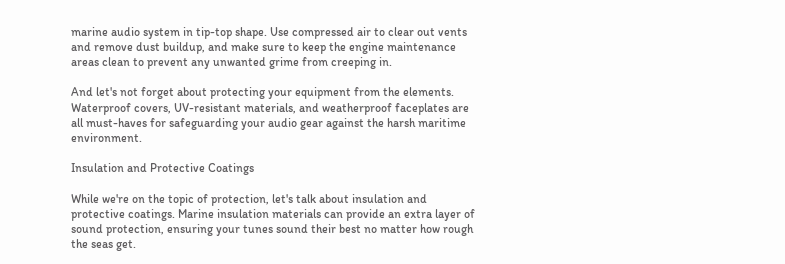marine audio system in tip-top shape. Use compressed air to clear out vents and remove dust buildup, and make sure to keep the engine maintenance areas clean to prevent any unwanted grime from creeping in.

And let's not forget about protecting your equipment from the elements. Waterproof covers, UV-resistant materials, and weatherproof faceplates are all must-haves for safeguarding your audio gear against the harsh maritime environment.

Insulation and Protective Coatings

While we're on the topic of protection, let's talk about insulation and protective coatings. Marine insulation materials can provide an extra layer of sound protection, ensuring your tunes sound their best no matter how rough the seas get.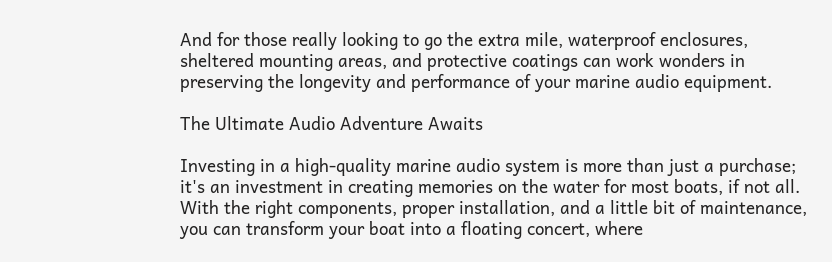And for those really looking to go the extra mile, waterproof enclosures, sheltered mounting areas, and protective coatings can work wonders in preserving the longevity and performance of your marine audio equipment.

The Ultimate Audio Adventure Awaits

Investing in a high-quality marine audio system is more than just a purchase; it's an investment in creating memories on the water for most boats, if not all. With the right components, proper installation, and a little bit of maintenance, you can transform your boat into a floating concert, where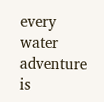every water adventure is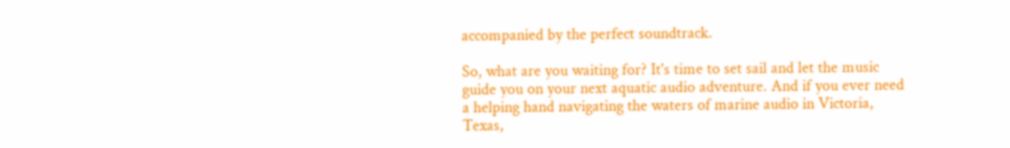accompanied by the perfect soundtrack.

So, what are you waiting for? It's time to set sail and let the music guide you on your next aquatic audio adventure. And if you ever need a helping hand navigating the waters of marine audio in Victoria, Texas,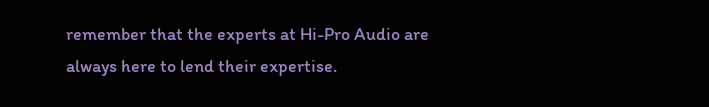remember that the experts at Hi-Pro Audio are always here to lend their expertise.